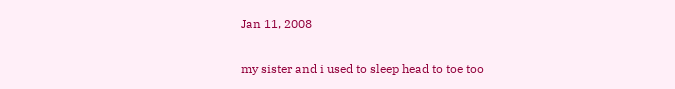Jan 11, 2008

my sister and i used to sleep head to toe too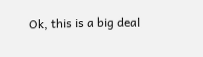Ok, this is a big deal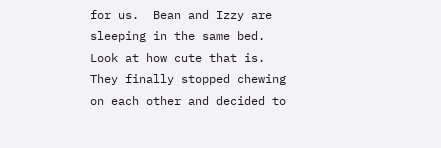for us.  Bean and Izzy are sleeping in the same bed.  Look at how cute that is.  They finally stopped chewing on each other and decided to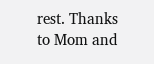rest. Thanks to Mom and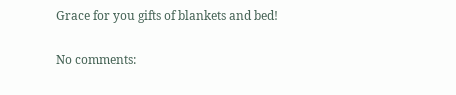Grace for you gifts of blankets and bed!

No comments: